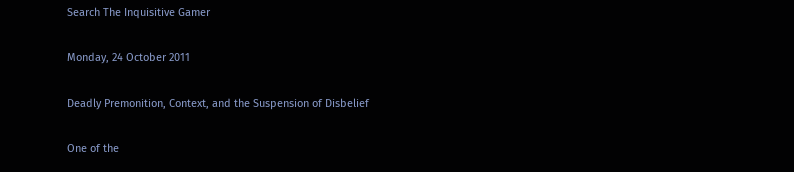Search The Inquisitive Gamer

Monday, 24 October 2011

Deadly Premonition, Context, and the Suspension of Disbelief

One of the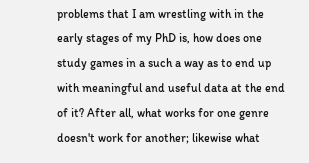problems that I am wrestling with in the early stages of my PhD is, how does one study games in a such a way as to end up with meaningful and useful data at the end of it? After all, what works for one genre doesn't work for another; likewise what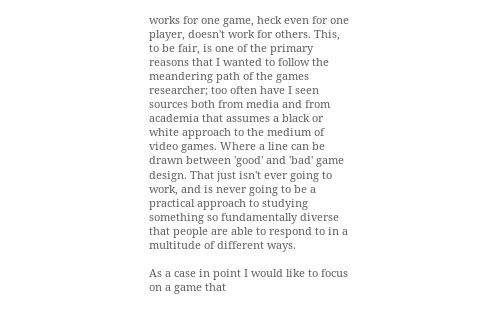works for one game, heck even for one player, doesn't work for others. This, to be fair, is one of the primary reasons that I wanted to follow the meandering path of the games researcher; too often have I seen sources both from media and from academia that assumes a black or white approach to the medium of video games. Where a line can be drawn between 'good' and 'bad' game design. That just isn't ever going to work, and is never going to be a practical approach to studying something so fundamentally diverse that people are able to respond to in a multitude of different ways.

As a case in point I would like to focus on a game that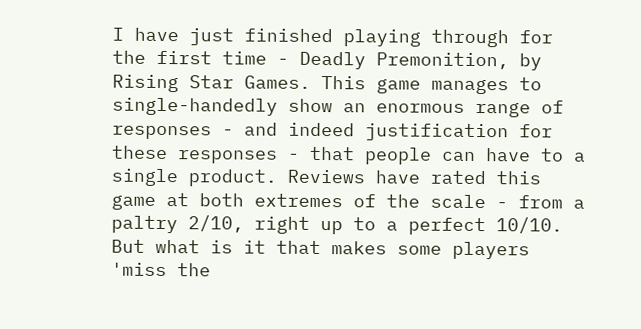I have just finished playing through for the first time - Deadly Premonition, by Rising Star Games. This game manages to single-handedly show an enormous range of responses - and indeed justification for these responses - that people can have to a single product. Reviews have rated this game at both extremes of the scale - from a paltry 2/10, right up to a perfect 10/10. But what is it that makes some players 'miss the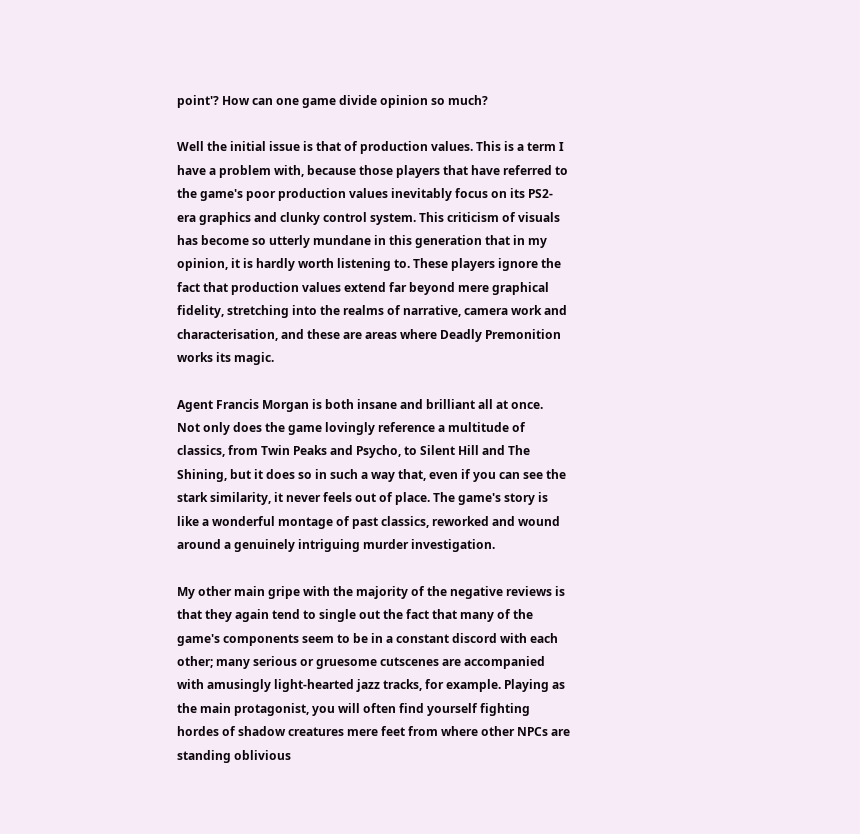point'? How can one game divide opinion so much?

Well the initial issue is that of production values. This is a term I have a problem with, because those players that have referred to the game's poor production values inevitably focus on its PS2-era graphics and clunky control system. This criticism of visuals has become so utterly mundane in this generation that in my opinion, it is hardly worth listening to. These players ignore the fact that production values extend far beyond mere graphical fidelity, stretching into the realms of narrative, camera work and characterisation, and these are areas where Deadly Premonition works its magic.

Agent Francis Morgan is both insane and brilliant all at once.
Not only does the game lovingly reference a multitude of classics, from Twin Peaks and Psycho, to Silent Hill and The Shining, but it does so in such a way that, even if you can see the stark similarity, it never feels out of place. The game's story is like a wonderful montage of past classics, reworked and wound around a genuinely intriguing murder investigation.

My other main gripe with the majority of the negative reviews is that they again tend to single out the fact that many of the game's components seem to be in a constant discord with each other; many serious or gruesome cutscenes are accompanied with amusingly light-hearted jazz tracks, for example. Playing as the main protagonist, you will often find yourself fighting hordes of shadow creatures mere feet from where other NPCs are standing oblivious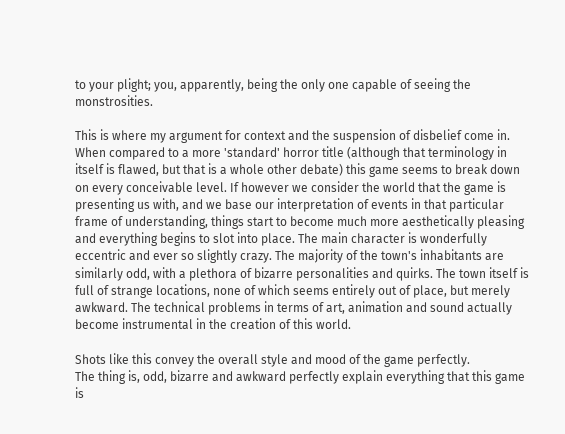to your plight; you, apparently, being the only one capable of seeing the monstrosities.

This is where my argument for context and the suspension of disbelief come in. When compared to a more 'standard' horror title (although that terminology in itself is flawed, but that is a whole other debate) this game seems to break down on every conceivable level. If however we consider the world that the game is presenting us with, and we base our interpretation of events in that particular frame of understanding, things start to become much more aesthetically pleasing and everything begins to slot into place. The main character is wonderfully eccentric and ever so slightly crazy. The majority of the town's inhabitants are similarly odd, with a plethora of bizarre personalities and quirks. The town itself is full of strange locations, none of which seems entirely out of place, but merely awkward. The technical problems in terms of art, animation and sound actually become instrumental in the creation of this world.

Shots like this convey the overall style and mood of the game perfectly.
The thing is, odd, bizarre and awkward perfectly explain everything that this game is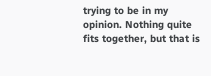trying to be in my opinion. Nothing quite fits together, but that is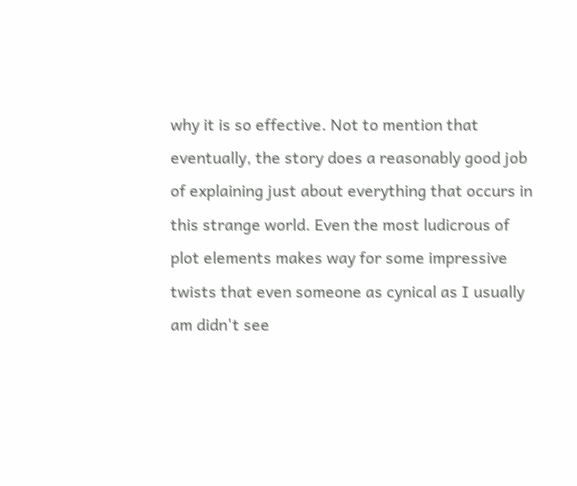why it is so effective. Not to mention that eventually, the story does a reasonably good job of explaining just about everything that occurs in this strange world. Even the most ludicrous of plot elements makes way for some impressive twists that even someone as cynical as I usually am didn't see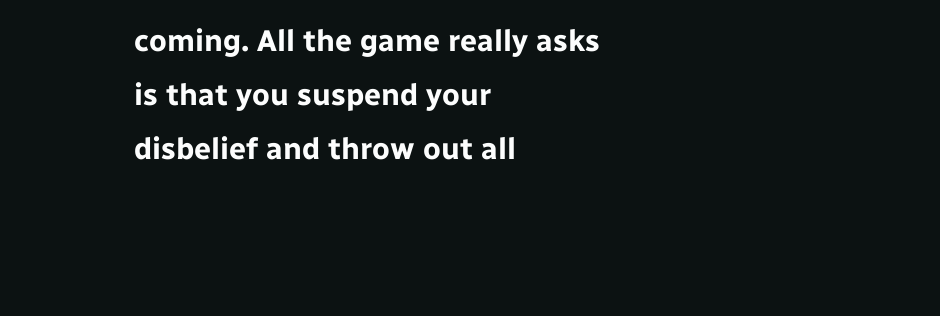coming. All the game really asks is that you suspend your disbelief and throw out all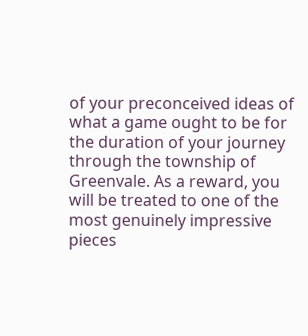of your preconceived ideas of what a game ought to be for the duration of your journey through the township of Greenvale. As a reward, you will be treated to one of the most genuinely impressive pieces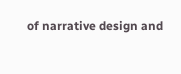of narrative design and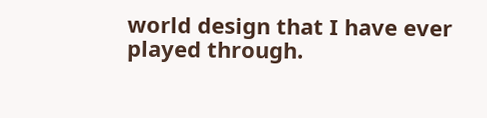world design that I have ever played through.